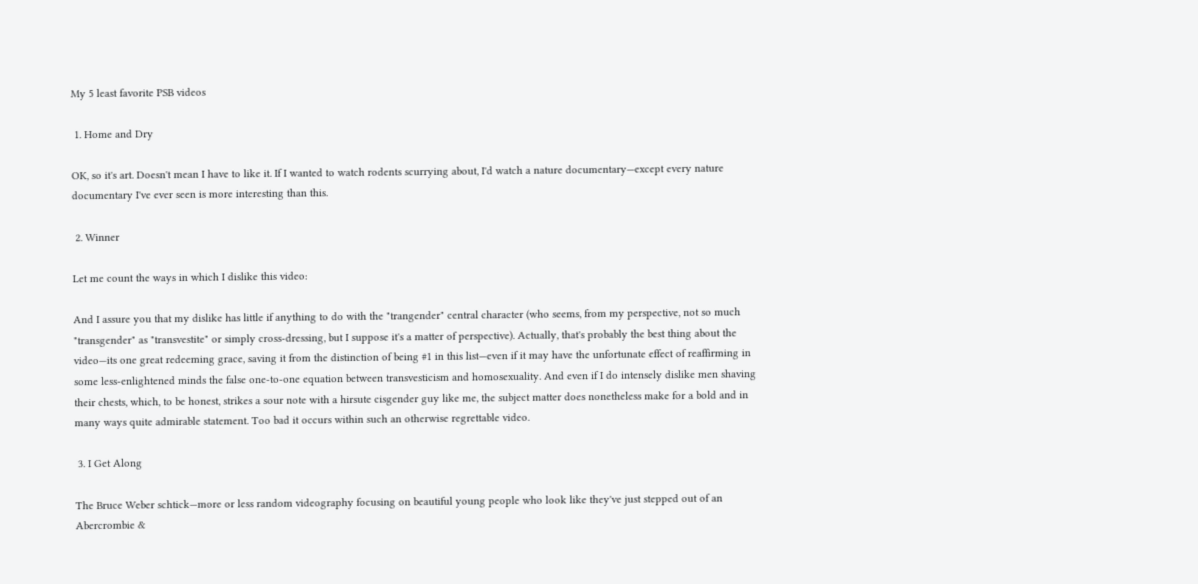My 5 least favorite PSB videos

 1. Home and Dry

OK, so it's art. Doesn't mean I have to like it. If I wanted to watch rodents scurrying about, I'd watch a nature documentary—except every nature documentary I've ever seen is more interesting than this.

 2. Winner

Let me count the ways in which I dislike this video:

And I assure you that my dislike has little if anything to do with the "trangender" central character (who seems, from my perspective, not so much "transgender" as "transvestite" or simply cross-dressing, but I suppose it's a matter of perspective). Actually, that's probably the best thing about the video—its one great redeeming grace, saving it from the distinction of being #1 in this list—even if it may have the unfortunate effect of reaffirming in some less-enlightened minds the false one-to-one equation between transvesticism and homosexuality. And even if I do intensely dislike men shaving their chests, which, to be honest, strikes a sour note with a hirsute cisgender guy like me, the subject matter does nonetheless make for a bold and in many ways quite admirable statement. Too bad it occurs within such an otherwise regrettable video.

 3. I Get Along

The Bruce Weber schtick—more or less random videography focusing on beautiful young people who look like they've just stepped out of an Abercrombie &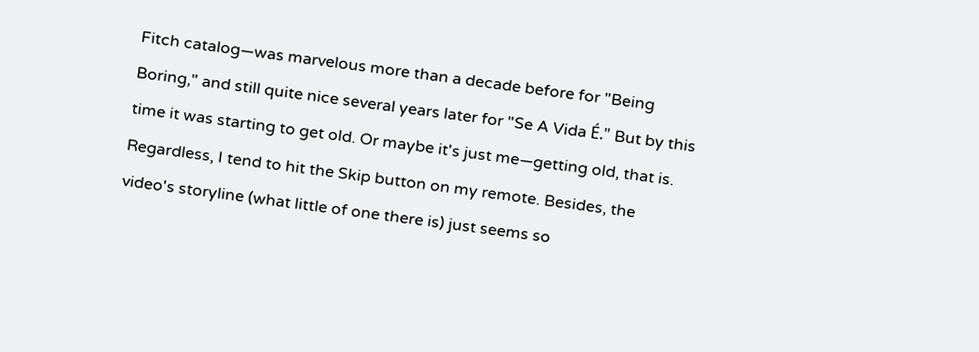Fitch catalog—was marvelous more than a decade before for "Being Boring," and still quite nice several years later for "Se A Vida É." But by this time it was starting to get old. Or maybe it's just me—getting old, that is. Regardless, I tend to hit the Skip button on my remote. Besides, the video's storyline (what little of one there is) just seems so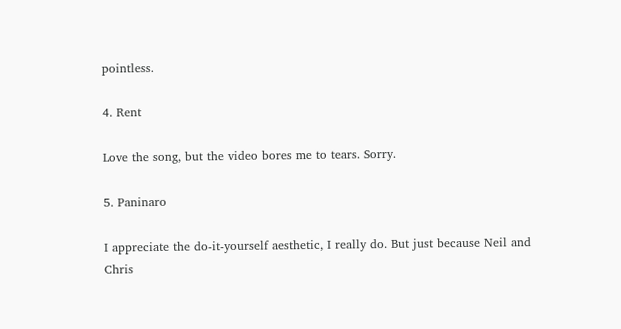pointless.

4. Rent

Love the song, but the video bores me to tears. Sorry.

5. Paninaro

I appreciate the do-it-yourself aesthetic, I really do. But just because Neil and Chris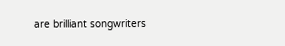are brilliant songwriters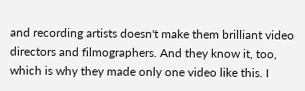and recording artists doesn't make them brilliant video directors and filmographers. And they know it, too, which is why they made only one video like this. I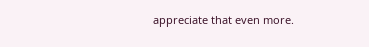appreciate that even more.